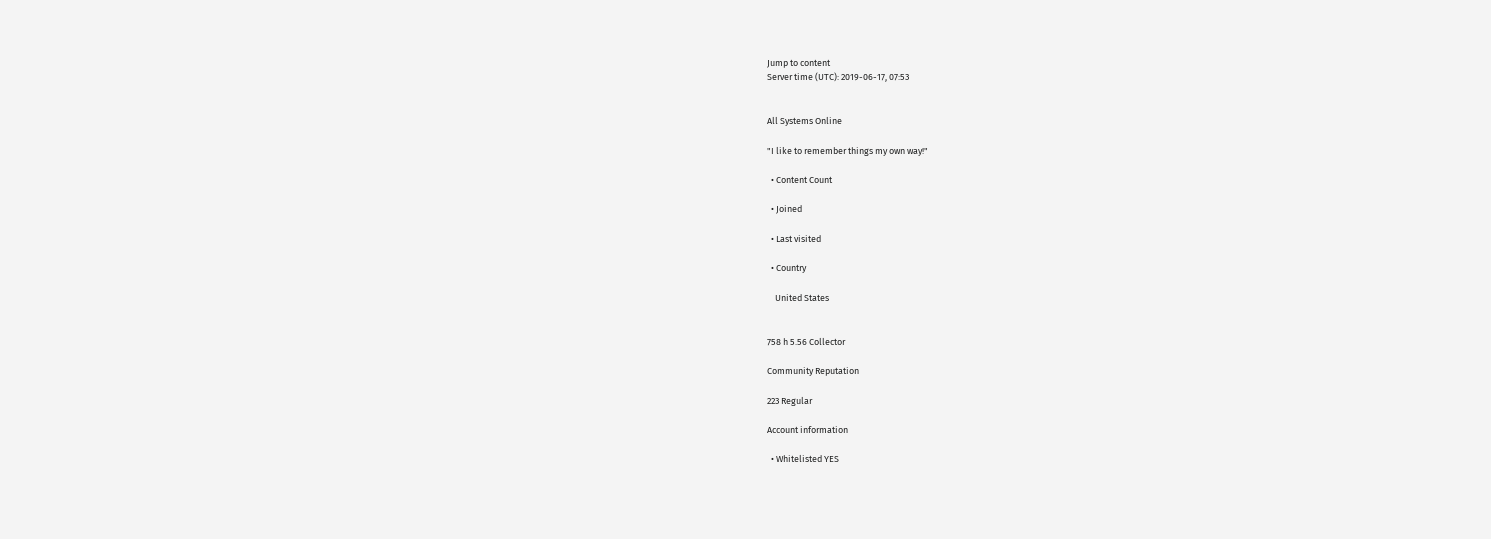Jump to content
Server time (UTC): 2019-06-17, 07:53


All Systems Online

"I like to remember things my own way!"

  • Content Count

  • Joined

  • Last visited

  • Country

    United States


758 h 5.56 Collector

Community Reputation

223 Regular

Account information

  • Whitelisted YES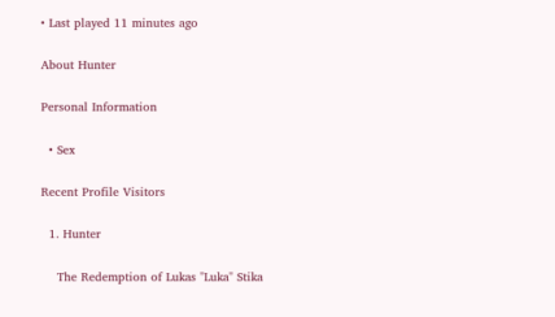• Last played 11 minutes ago

About Hunter

Personal Information

  • Sex

Recent Profile Visitors

  1. Hunter

    The Redemption of Lukas "Luka" Stika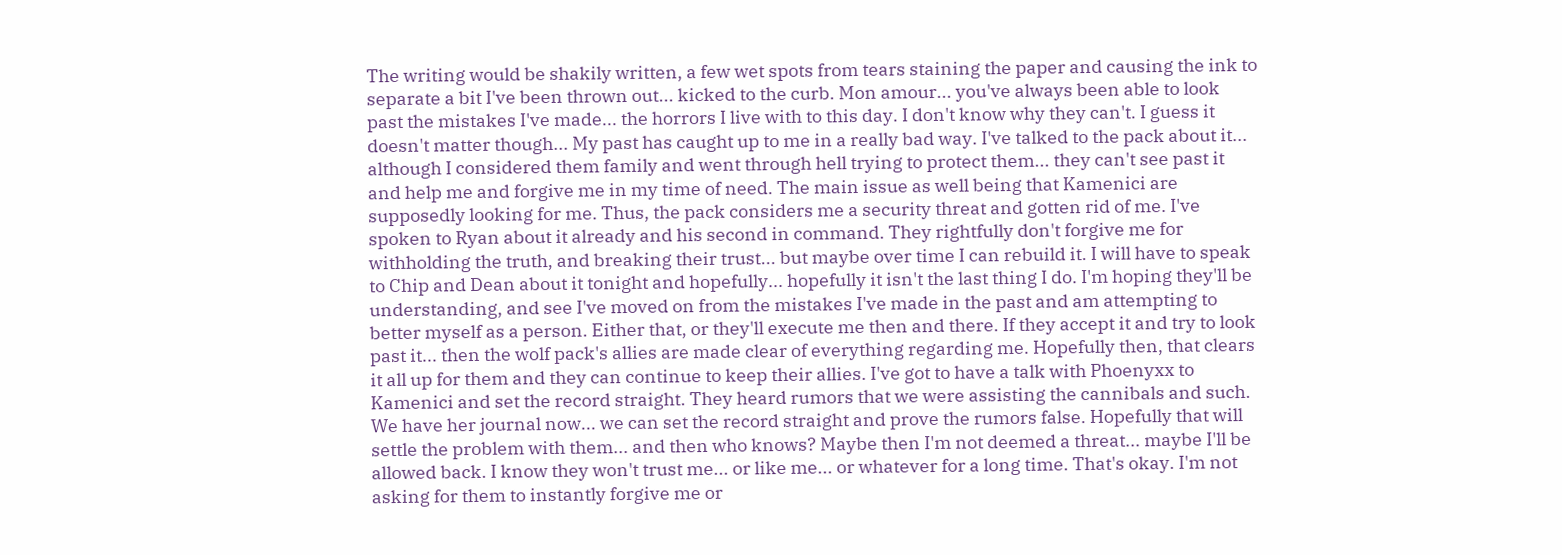The writing would be shakily written, a few wet spots from tears staining the paper and causing the ink to separate a bit I've been thrown out... kicked to the curb. Mon amour... you've always been able to look past the mistakes I've made... the horrors I live with to this day. I don't know why they can't. I guess it doesn't matter though... My past has caught up to me in a really bad way. I've talked to the pack about it... although I considered them family and went through hell trying to protect them... they can't see past it and help me and forgive me in my time of need. The main issue as well being that Kamenici are supposedly looking for me. Thus, the pack considers me a security threat and gotten rid of me. I've spoken to Ryan about it already and his second in command. They rightfully don't forgive me for withholding the truth, and breaking their trust... but maybe over time I can rebuild it. I will have to speak to Chip and Dean about it tonight and hopefully... hopefully it isn't the last thing I do. I'm hoping they'll be understanding, and see I've moved on from the mistakes I've made in the past and am attempting to better myself as a person. Either that, or they'll execute me then and there. If they accept it and try to look past it... then the wolf pack's allies are made clear of everything regarding me. Hopefully then, that clears it all up for them and they can continue to keep their allies. I've got to have a talk with Phoenyxx to Kamenici and set the record straight. They heard rumors that we were assisting the cannibals and such. We have her journal now... we can set the record straight and prove the rumors false. Hopefully that will settle the problem with them... and then who knows? Maybe then I'm not deemed a threat... maybe I'll be allowed back. I know they won't trust me... or like me... or whatever for a long time. That's okay. I'm not asking for them to instantly forgive me or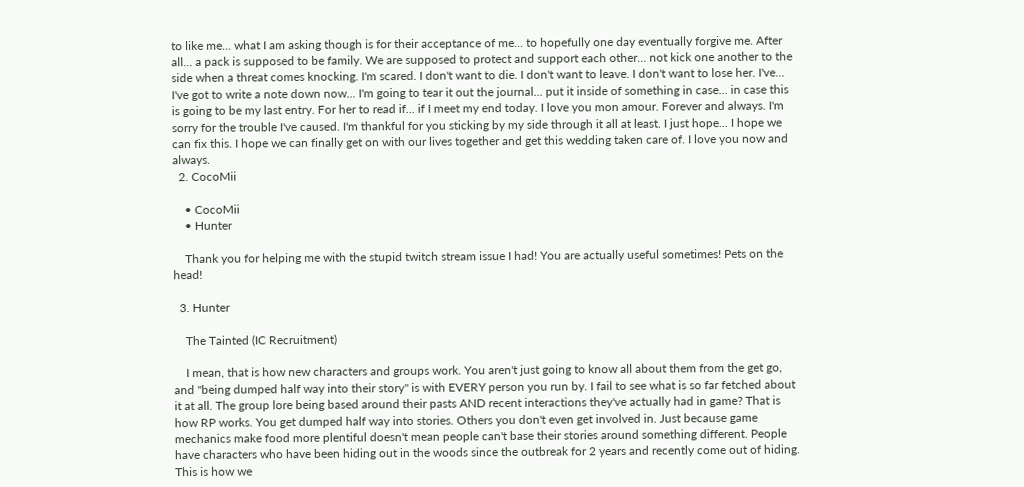to like me... what I am asking though is for their acceptance of me... to hopefully one day eventually forgive me. After all... a pack is supposed to be family. We are supposed to protect and support each other... not kick one another to the side when a threat comes knocking. I'm scared. I don't want to die. I don't want to leave. I don't want to lose her. I've... I've got to write a note down now... I'm going to tear it out the journal... put it inside of something in case... in case this is going to be my last entry. For her to read if... if I meet my end today. I love you mon amour. Forever and always. I'm sorry for the trouble I've caused. I'm thankful for you sticking by my side through it all at least. I just hope... I hope we can fix this. I hope we can finally get on with our lives together and get this wedding taken care of. I love you now and always.
  2. CocoMii

    • CocoMii
    • Hunter

    Thank you for helping me with the stupid twitch stream issue I had! You are actually useful sometimes! Pets on the head!

  3. Hunter

    The Tainted (IC Recruitment)

    I mean, that is how new characters and groups work. You aren't just going to know all about them from the get go, and "being dumped half way into their story" is with EVERY person you run by. I fail to see what is so far fetched about it at all. The group lore being based around their pasts AND recent interactions they've actually had in game? That is how RP works. You get dumped half way into stories. Others you don't even get involved in. Just because game mechanics make food more plentiful doesn't mean people can't base their stories around something different. People have characters who have been hiding out in the woods since the outbreak for 2 years and recently come out of hiding. This is how we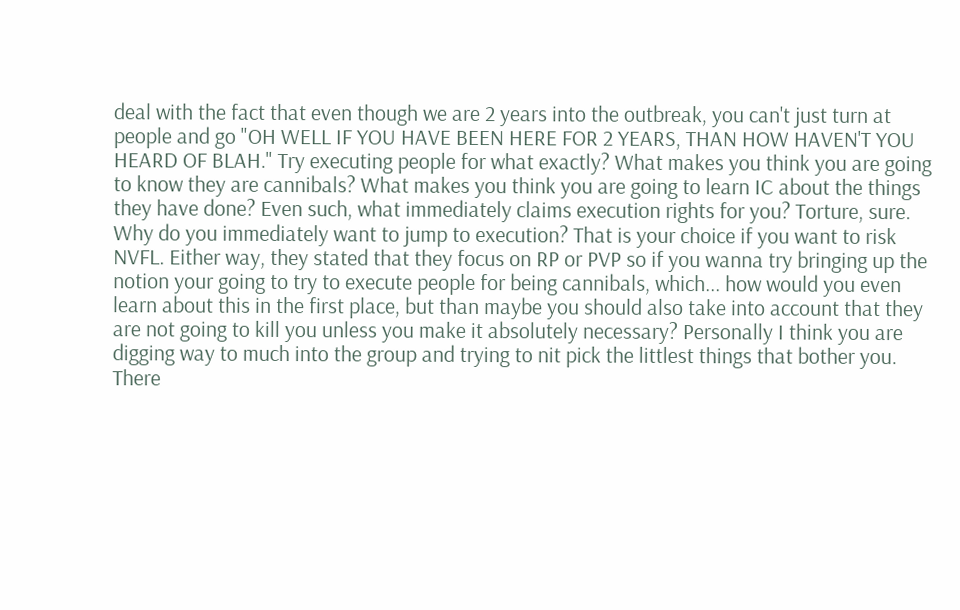deal with the fact that even though we are 2 years into the outbreak, you can't just turn at people and go "OH WELL IF YOU HAVE BEEN HERE FOR 2 YEARS, THAN HOW HAVEN'T YOU HEARD OF BLAH." Try executing people for what exactly? What makes you think you are going to know they are cannibals? What makes you think you are going to learn IC about the things they have done? Even such, what immediately claims execution rights for you? Torture, sure. Why do you immediately want to jump to execution? That is your choice if you want to risk NVFL. Either way, they stated that they focus on RP or PVP so if you wanna try bringing up the notion your going to try to execute people for being cannibals, which... how would you even learn about this in the first place, but than maybe you should also take into account that they are not going to kill you unless you make it absolutely necessary? Personally I think you are digging way to much into the group and trying to nit pick the littlest things that bother you. There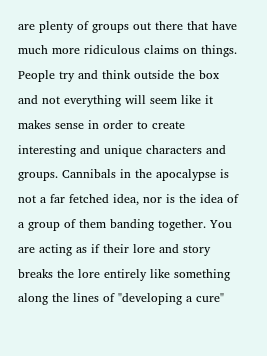are plenty of groups out there that have much more ridiculous claims on things. People try and think outside the box and not everything will seem like it makes sense in order to create interesting and unique characters and groups. Cannibals in the apocalypse is not a far fetched idea, nor is the idea of a group of them banding together. You are acting as if their lore and story breaks the lore entirely like something along the lines of "developing a cure"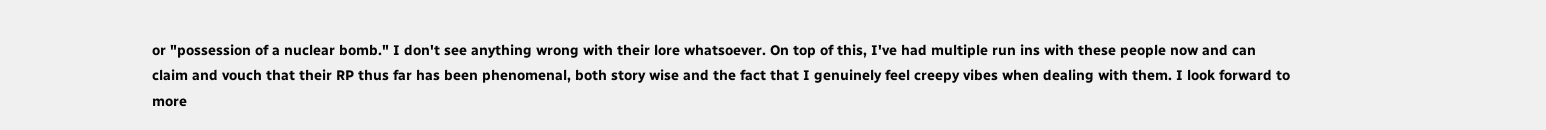or "possession of a nuclear bomb." I don't see anything wrong with their lore whatsoever. On top of this, I've had multiple run ins with these people now and can claim and vouch that their RP thus far has been phenomenal, both story wise and the fact that I genuinely feel creepy vibes when dealing with them. I look forward to more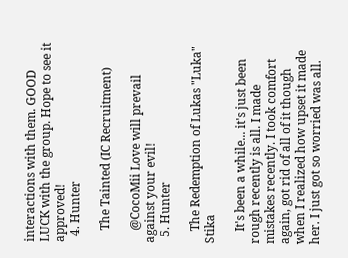interactions with them. GOOD LUCK with the group. Hope to see it approved!
  4. Hunter

    The Tainted (IC Recruitment)

    @CocoMii Love will prevail against your evil!
  5. Hunter

    The Redemption of Lukas "Luka" Stika

    It's been a while... it's just been rough recently is all. I made mistakes recently. I took comfort again, got rid of all of it though when I realized how upset it made her. I just got so worried was all.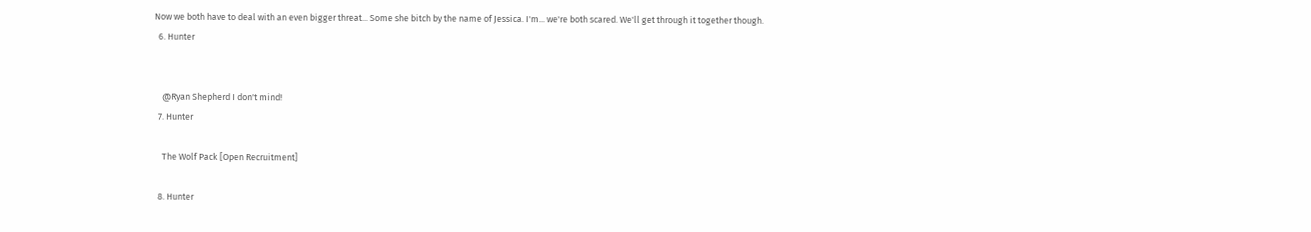Now we both have to deal with an even bigger threat... Some she bitch by the name of Jessica. I'm... we're both scared. We'll get through it together though.
  6. Hunter


    @Ryan Shepherd I don't mind!
  7. Hunter

    The Wolf Pack [Open Recruitment]

  8. Hunter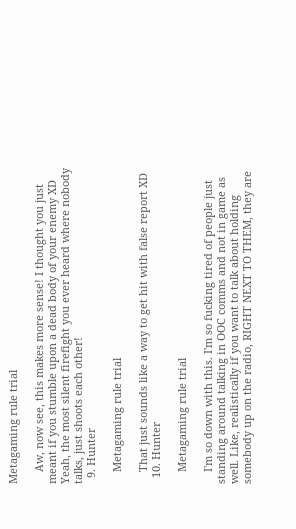Metagaming rule trial

    Aw, now see, this makes more sense! I thought you just meant if you stumble upon a dead body of your enemy XD Yeah, the most silent firefight you ever heard where nobody talks, just shoots each other!
  9. Hunter

    Metagaming rule trial

    That just sounds like a way to get hit with false report XD
  10. Hunter

    Metagaming rule trial

    I'm so down with this. I'm so fucking tired of people just standing around talking in OOC comms and not in game as well. Like, realistically if you want to talk about holding somebody up on the radio, RIGHT NEXT TO THEM, they are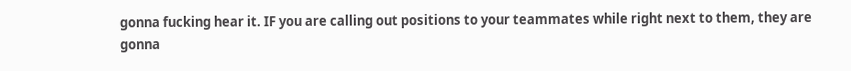gonna fucking hear it. IF you are calling out positions to your teammates while right next to them, they are gonna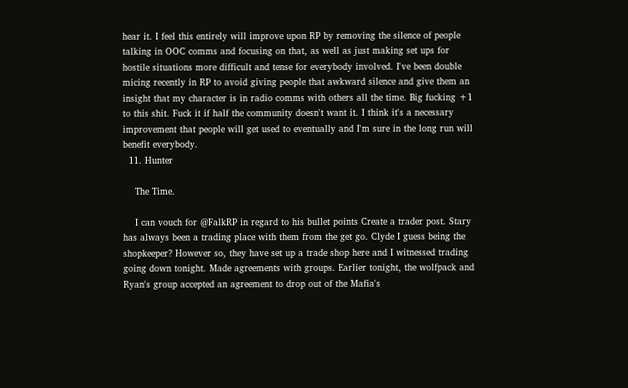hear it. I feel this entirely will improve upon RP by removing the silence of people talking in OOC comms and focusing on that, as well as just making set ups for hostile situations more difficult and tense for everybody involved. I've been double micing recently in RP to avoid giving people that awkward silence and give them an insight that my character is in radio comms with others all the time. Big fucking +1 to this shit. Fuck it if half the community doesn't want it. I think it's a necessary improvement that people will get used to eventually and I'm sure in the long run will benefit everybody.
  11. Hunter

    The Time.

    I can vouch for @FalkRP in regard to his bullet points Create a trader post. Stary has always been a trading place with them from the get go. Clyde I guess being the shopkeeper? However so, they have set up a trade shop here and I witnessed trading going down tonight. Made agreements with groups. Earlier tonight, the wolfpack and Ryan's group accepted an agreement to drop out of the Mafia's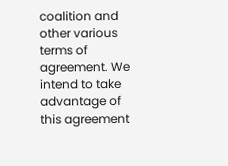coalition and other various terms of agreement. We intend to take advantage of this agreement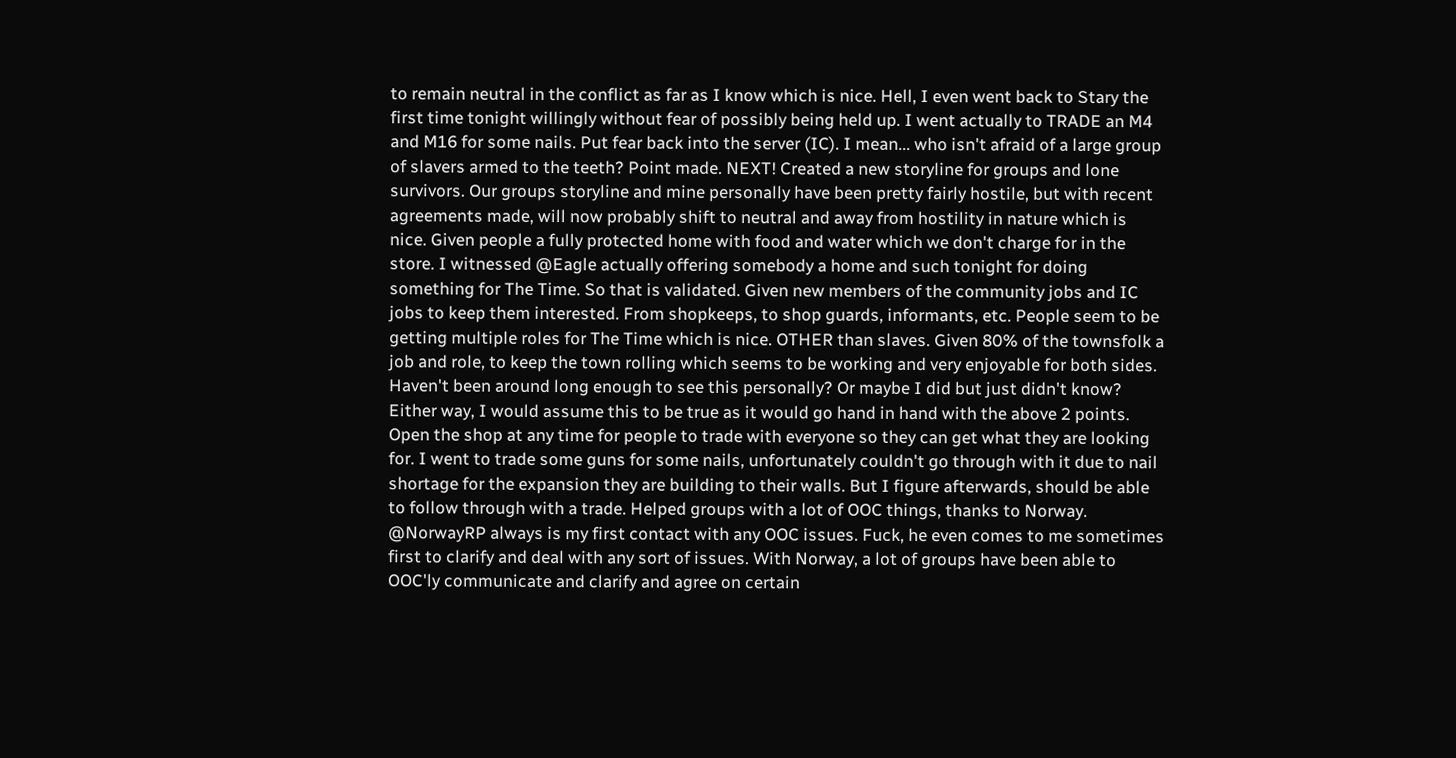to remain neutral in the conflict as far as I know which is nice. Hell, I even went back to Stary the first time tonight willingly without fear of possibly being held up. I went actually to TRADE an M4 and M16 for some nails. Put fear back into the server (IC). I mean... who isn't afraid of a large group of slavers armed to the teeth? Point made. NEXT! Created a new storyline for groups and lone survivors. Our groups storyline and mine personally have been pretty fairly hostile, but with recent agreements made, will now probably shift to neutral and away from hostility in nature which is nice. Given people a fully protected home with food and water which we don't charge for in the store. I witnessed @Eagle actually offering somebody a home and such tonight for doing something for The Time. So that is validated. Given new members of the community jobs and IC jobs to keep them interested. From shopkeeps, to shop guards, informants, etc. People seem to be getting multiple roles for The Time which is nice. OTHER than slaves. Given 80% of the townsfolk a job and role, to keep the town rolling which seems to be working and very enjoyable for both sides. Haven't been around long enough to see this personally? Or maybe I did but just didn't know? Either way, I would assume this to be true as it would go hand in hand with the above 2 points. Open the shop at any time for people to trade with everyone so they can get what they are looking for. I went to trade some guns for some nails, unfortunately couldn't go through with it due to nail shortage for the expansion they are building to their walls. But I figure afterwards, should be able to follow through with a trade. Helped groups with a lot of OOC things, thanks to Norway. @NorwayRP always is my first contact with any OOC issues. Fuck, he even comes to me sometimes first to clarify and deal with any sort of issues. With Norway, a lot of groups have been able to OOC'ly communicate and clarify and agree on certain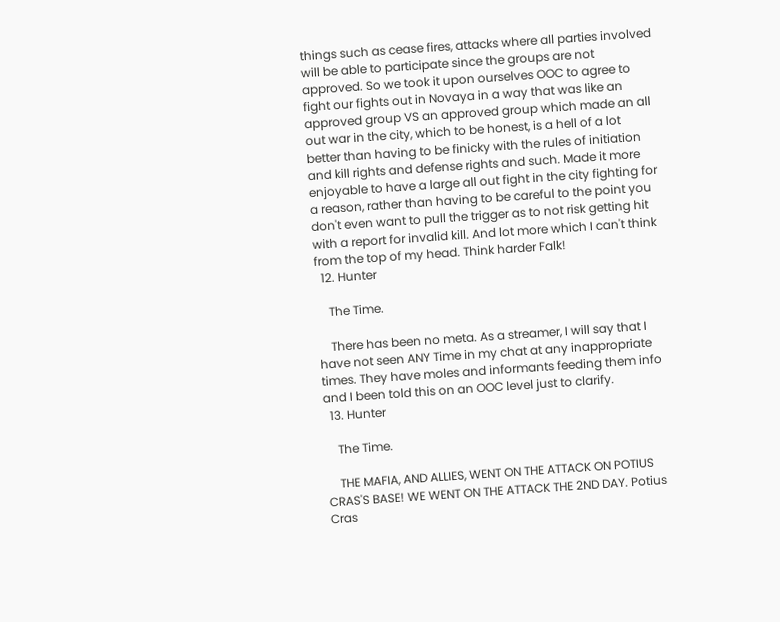things such as cease fires, attacks where all parties involved will be able to participate since the groups are not approved. So we took it upon ourselves OOC to agree to fight our fights out in Novaya in a way that was like an approved group VS an approved group which made an all out war in the city, which to be honest, is a hell of a lot better than having to be finicky with the rules of initiation and kill rights and defense rights and such. Made it more enjoyable to have a large all out fight in the city fighting for a reason, rather than having to be careful to the point you don't even want to pull the trigger as to not risk getting hit with a report for invalid kill. And lot more which I can't think from the top of my head. Think harder Falk!
  12. Hunter

    The Time.

    There has been no meta. As a streamer, I will say that I have not seen ANY Time in my chat at any inappropriate times. They have moles and informants feeding them info and I been told this on an OOC level just to clarify.
  13. Hunter

    The Time.

    THE MAFIA, AND ALLIES, WENT ON THE ATTACK ON POTIUS CRAS'S BASE! WE WENT ON THE ATTACK THE 2ND DAY. Potius Cras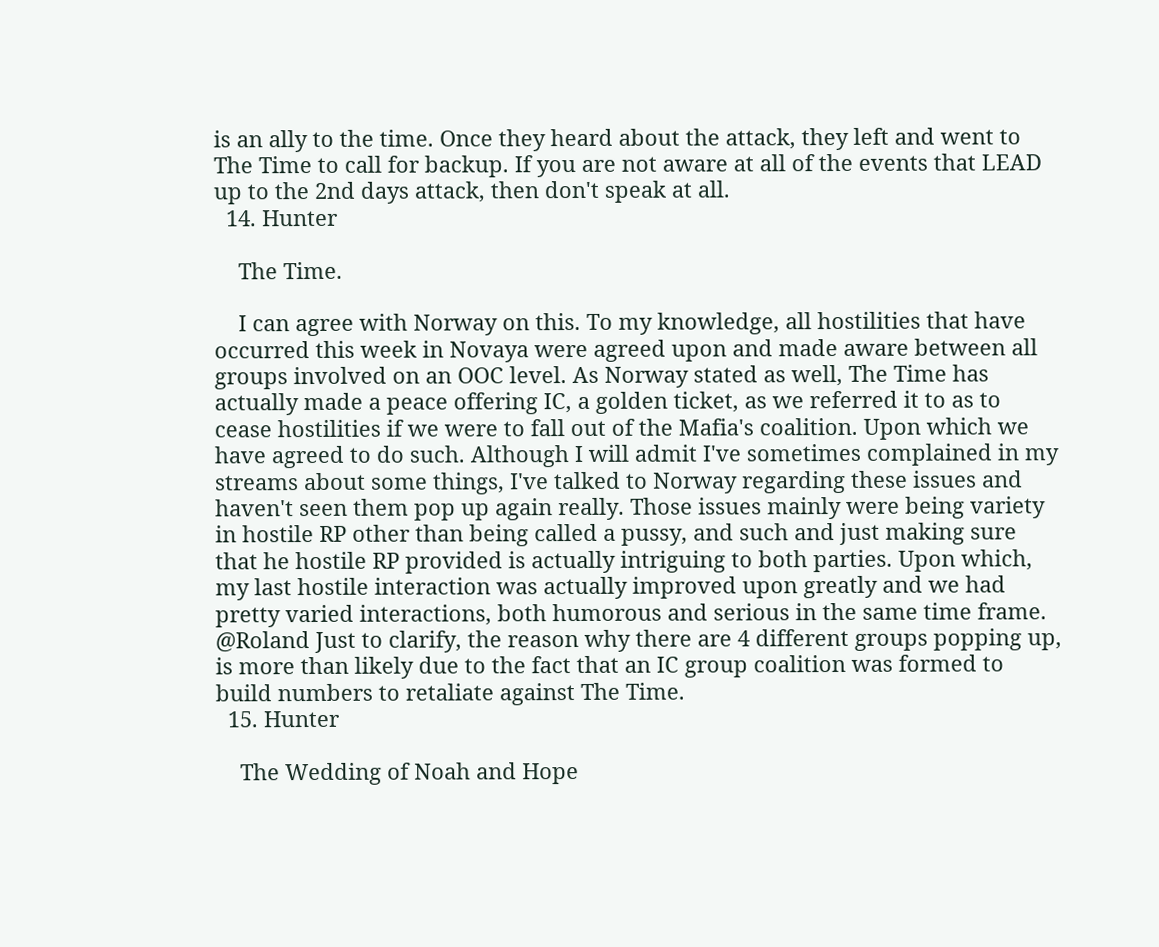is an ally to the time. Once they heard about the attack, they left and went to The Time to call for backup. If you are not aware at all of the events that LEAD up to the 2nd days attack, then don't speak at all.
  14. Hunter

    The Time.

    I can agree with Norway on this. To my knowledge, all hostilities that have occurred this week in Novaya were agreed upon and made aware between all groups involved on an OOC level. As Norway stated as well, The Time has actually made a peace offering IC, a golden ticket, as we referred it to as to cease hostilities if we were to fall out of the Mafia's coalition. Upon which we have agreed to do such. Although I will admit I've sometimes complained in my streams about some things, I've talked to Norway regarding these issues and haven't seen them pop up again really. Those issues mainly were being variety in hostile RP other than being called a pussy, and such and just making sure that he hostile RP provided is actually intriguing to both parties. Upon which, my last hostile interaction was actually improved upon greatly and we had pretty varied interactions, both humorous and serious in the same time frame. @Roland Just to clarify, the reason why there are 4 different groups popping up, is more than likely due to the fact that an IC group coalition was formed to build numbers to retaliate against The Time.
  15. Hunter

    The Wedding of Noah and Hope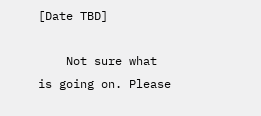[Date TBD]

    Not sure what is going on. Please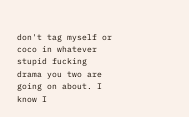don't tag myself or coco in whatever stupid fucking drama you two are going on about. I know I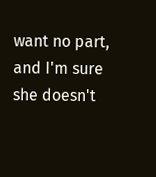want no part, and I'm sure she doesn't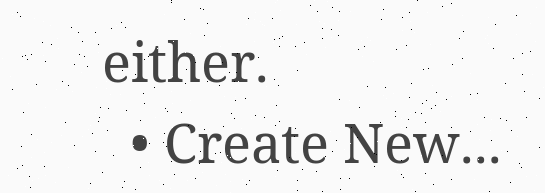either.
  • Create New...